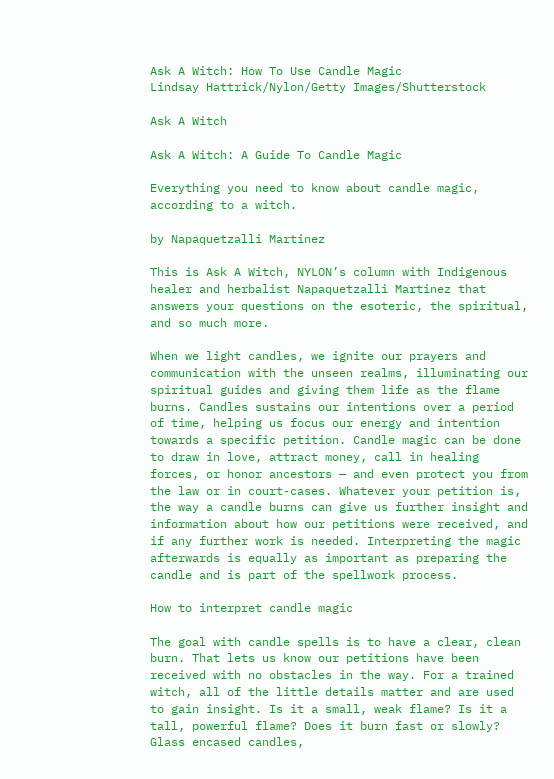Ask A Witch: How To Use Candle Magic
Lindsay Hattrick/Nylon/Getty Images/Shutterstock

Ask A Witch

Ask A Witch: A Guide To Candle Magic

Everything you need to know about candle magic, according to a witch.

by Napaquetzalli Martinez

This is Ask A Witch, NYLON’s column with Indigenous healer and herbalist Napaquetzalli Martinez that answers your questions on the esoteric, the spiritual, and so much more.

When we light candles, we ignite our prayers and communication with the unseen realms, illuminating our spiritual guides and giving them life as the flame burns. Candles sustains our intentions over a period of time, helping us focus our energy and intention towards a specific petition. Candle magic can be done to draw in love, attract money, call in healing forces, or honor ancestors — and even protect you from the law or in court-cases. Whatever your petition is, the way a candle burns can give us further insight and information about how our petitions were received, and if any further work is needed. Interpreting the magic afterwards is equally as important as preparing the candle and is part of the spellwork process.

How to interpret candle magic

The goal with candle spells is to have a clear, clean burn. That lets us know our petitions have been received with no obstacles in the way. For a trained witch, all of the little details matter and are used to gain insight. Is it a small, weak flame? Is it a tall, powerful flame? Does it burn fast or slowly? Glass encased candles,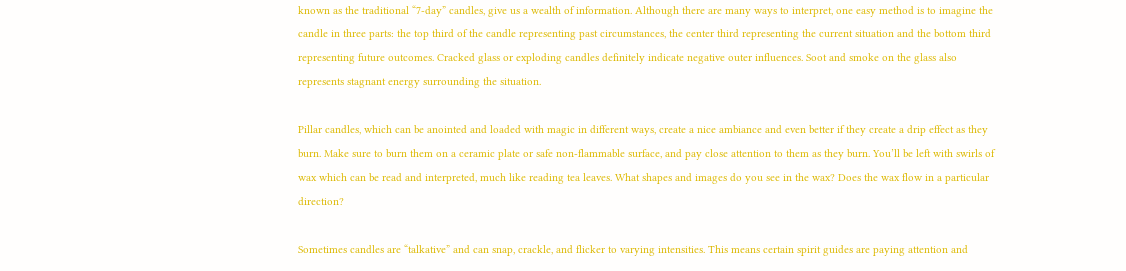known as the traditional “7-day” candles, give us a wealth of information. Although there are many ways to interpret, one easy method is to imagine the candle in three parts: the top third of the candle representing past circumstances, the center third representing the current situation and the bottom third representing future outcomes. Cracked glass or exploding candles definitely indicate negative outer influences. Soot and smoke on the glass also represents stagnant energy surrounding the situation.

Pillar candles, which can be anointed and loaded with magic in different ways, create a nice ambiance and even better if they create a drip effect as they burn. Make sure to burn them on a ceramic plate or safe non-flammable surface, and pay close attention to them as they burn. You’ll be left with swirls of wax which can be read and interpreted, much like reading tea leaves. What shapes and images do you see in the wax? Does the wax flow in a particular direction?

Sometimes candles are “talkative” and can snap, crackle, and flicker to varying intensities. This means certain spirit guides are paying attention and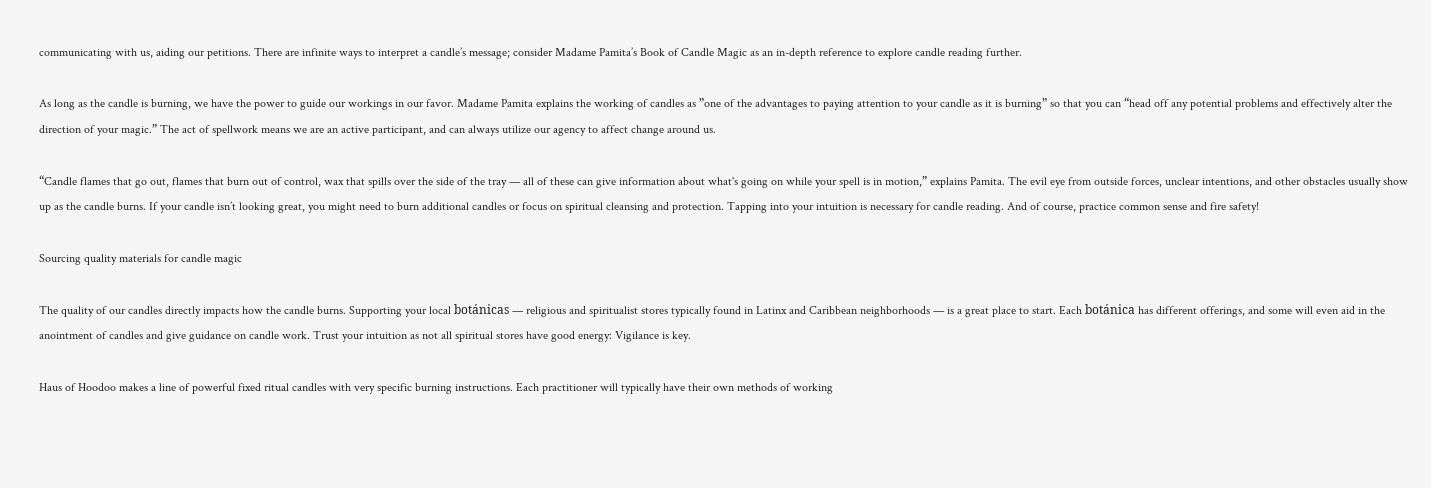communicating with us, aiding our petitions. There are infinite ways to interpret a candle’s message; consider Madame Pamita’s Book of Candle Magic as an in-depth reference to explore candle reading further.

As long as the candle is burning, we have the power to guide our workings in our favor. Madame Pamita explains the working of candles as ”one of the advantages to paying attention to your candle as it is burning” so that you can “head off any potential problems and effectively alter the direction of your magic.” The act of spellwork means we are an active participant, and can always utilize our agency to affect change around us.

“Candle flames that go out, flames that burn out of control, wax that spills over the side of the tray — all of these can give information about what's going on while your spell is in motion,” explains Pamita. The evil eye from outside forces, unclear intentions, and other obstacles usually show up as the candle burns. If your candle isn’t looking great, you might need to burn additional candles or focus on spiritual cleansing and protection. Tapping into your intuition is necessary for candle reading. And of course, practice common sense and fire safety!

Sourcing quality materials for candle magic

The quality of our candles directly impacts how the candle burns. Supporting your local botánicas — religious and spiritualist stores typically found in Latinx and Caribbean neighborhoods — is a great place to start. Each botánica has different offerings, and some will even aid in the anointment of candles and give guidance on candle work. Trust your intuition as not all spiritual stores have good energy: Vigilance is key.

Haus of Hoodoo makes a line of powerful fixed ritual candles with very specific burning instructions. Each practitioner will typically have their own methods of working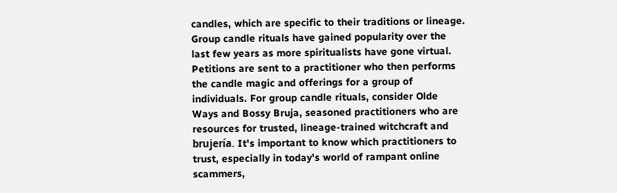candles, which are specific to their traditions or lineage. Group candle rituals have gained popularity over the last few years as more spiritualists have gone virtual. Petitions are sent to a practitioner who then performs the candle magic and offerings for a group of individuals. For group candle rituals, consider Olde Ways and Bossy Bruja, seasoned practitioners who are resources for trusted, lineage-trained witchcraft and brujería. It's important to know which practitioners to trust, especially in today's world of rampant online scammers,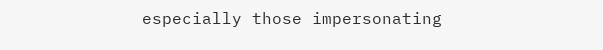especially those impersonating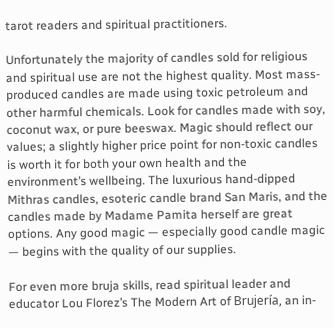tarot readers and spiritual practitioners.

Unfortunately the majority of candles sold for religious and spiritual use are not the highest quality. Most mass-produced candles are made using toxic petroleum and other harmful chemicals. Look for candles made with soy, coconut wax, or pure beeswax. Magic should reflect our values; a slightly higher price point for non-toxic candles is worth it for both your own health and the environment’s wellbeing. The luxurious hand-dipped Mithras candles, esoteric candle brand San Maris, and the candles made by Madame Pamita herself are great options. Any good magic — especially good candle magic — begins with the quality of our supplies.

For even more bruja skills, read spiritual leader and educator Lou Florez’s The Modern Art of Brujería, an in-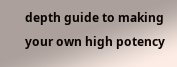depth guide to making your own high potency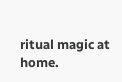ritual magic at home.